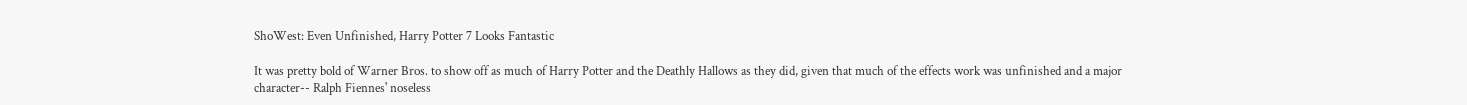ShoWest: Even Unfinished, Harry Potter 7 Looks Fantastic

It was pretty bold of Warner Bros. to show off as much of Harry Potter and the Deathly Hallows as they did, given that much of the effects work was unfinished and a major character-- Ralph Fiennes' noseless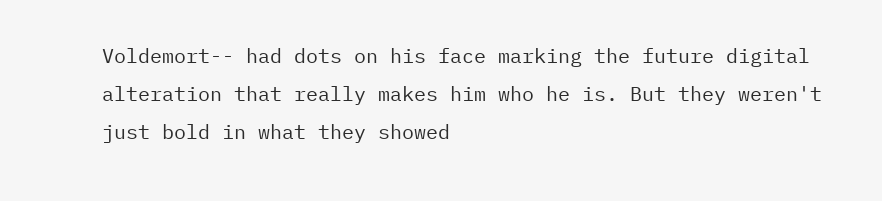Voldemort-- had dots on his face marking the future digital alteration that really makes him who he is. But they weren't just bold in what they showed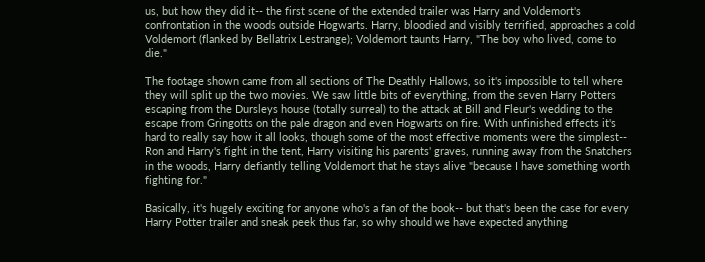us, but how they did it-- the first scene of the extended trailer was Harry and Voldemort's confrontation in the woods outside Hogwarts. Harry, bloodied and visibly terrified, approaches a cold Voldemort (flanked by Bellatrix Lestrange); Voldemort taunts Harry, "The boy who lived, come to die."

The footage shown came from all sections of The Deathly Hallows, so it's impossible to tell where they will split up the two movies. We saw little bits of everything, from the seven Harry Potters escaping from the Dursleys house (totally surreal) to the attack at Bill and Fleur's wedding to the escape from Gringotts on the pale dragon and even Hogwarts on fire. With unfinished effects it's hard to really say how it all looks, though some of the most effective moments were the simplest-- Ron and Harry's fight in the tent, Harry visiting his parents' graves, running away from the Snatchers in the woods, Harry defiantly telling Voldemort that he stays alive "because I have something worth fighting for."

Basically, it's hugely exciting for anyone who's a fan of the book-- but that's been the case for every Harry Potter trailer and sneak peek thus far, so why should we have expected anything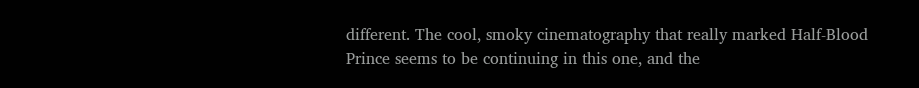different. The cool, smoky cinematography that really marked Half-Blood Prince seems to be continuing in this one, and the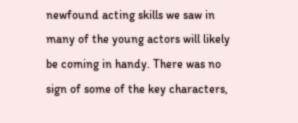newfound acting skills we saw in many of the young actors will likely be coming in handy. There was no sign of some of the key characters,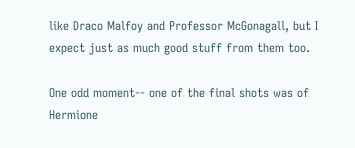like Draco Malfoy and Professor McGonagall, but I expect just as much good stuff from them too.

One odd moment-- one of the final shots was of Hermione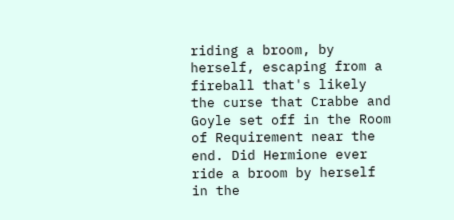riding a broom, by herself, escaping from a fireball that's likely the curse that Crabbe and Goyle set off in the Room of Requirement near the end. Did Hermione ever ride a broom by herself in the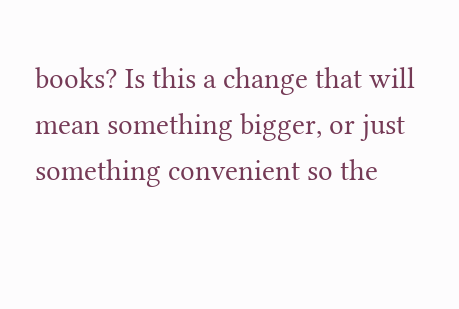books? Is this a change that will mean something bigger, or just something convenient so the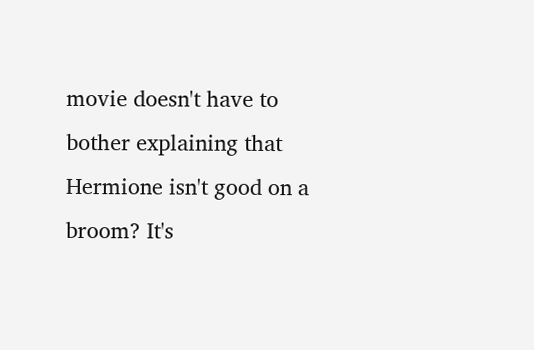movie doesn't have to bother explaining that Hermione isn't good on a broom? It's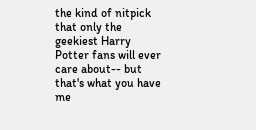the kind of nitpick that only the geekiest Harry Potter fans will ever care about-- but that's what you have me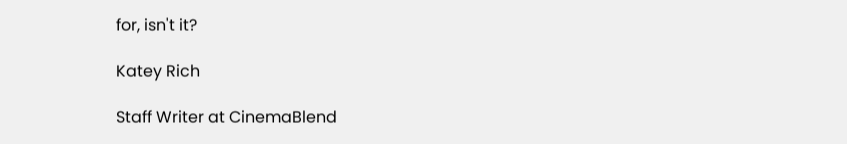for, isn't it?

Katey Rich

Staff Writer at CinemaBlend